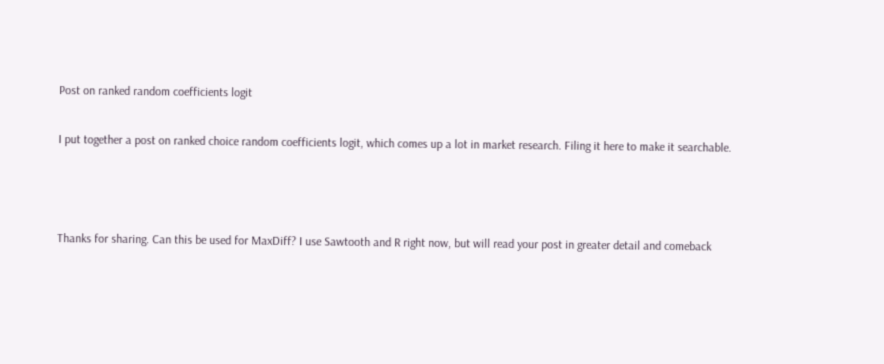Post on ranked random coefficients logit

I put together a post on ranked choice random coefficients logit, which comes up a lot in market research. Filing it here to make it searchable.



Thanks for sharing. Can this be used for MaxDiff? I use Sawtooth and R right now, but will read your post in greater detail and comeback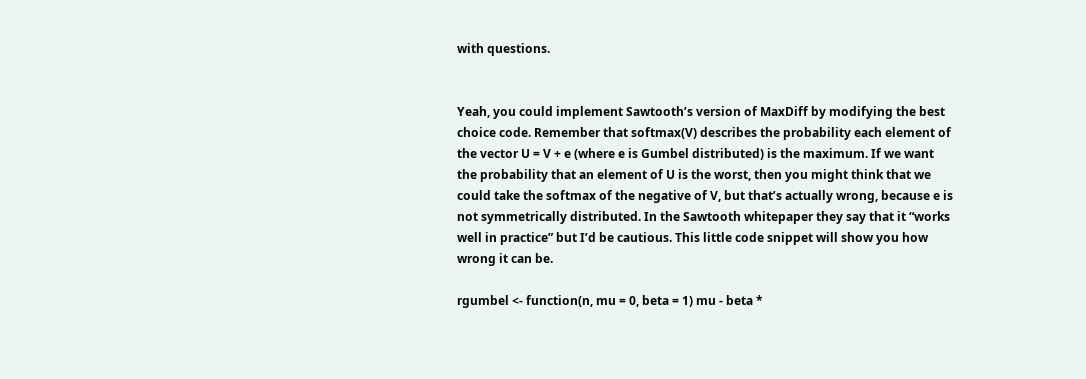with questions.


Yeah, you could implement Sawtooth’s version of MaxDiff by modifying the best choice code. Remember that softmax(V) describes the probability each element of the vector U = V + e (where e is Gumbel distributed) is the maximum. If we want the probability that an element of U is the worst, then you might think that we could take the softmax of the negative of V, but that’s actually wrong, because e is not symmetrically distributed. In the Sawtooth whitepaper they say that it “works well in practice” but I’d be cautious. This little code snippet will show you how wrong it can be.

rgumbel <- function(n, mu = 0, beta = 1) mu - beta *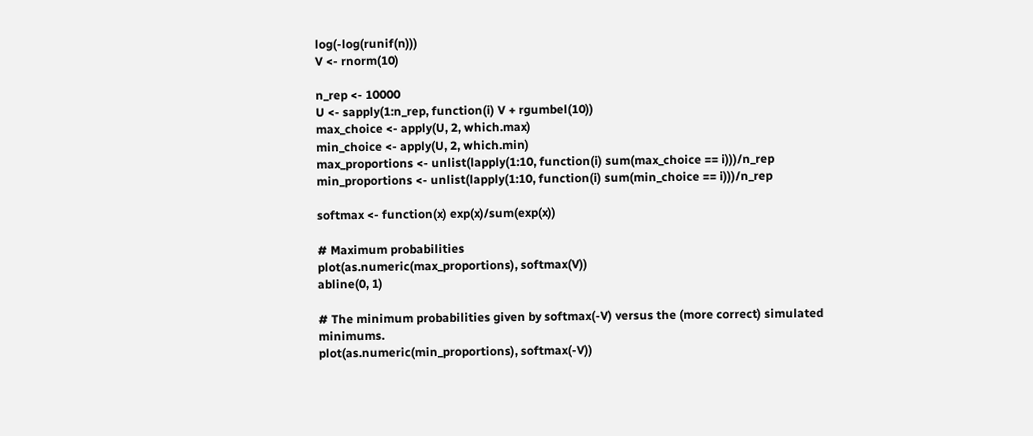log(-log(runif(n)))
V <- rnorm(10)

n_rep <- 10000
U <- sapply(1:n_rep, function(i) V + rgumbel(10))
max_choice <- apply(U, 2, which.max)
min_choice <- apply(U, 2, which.min)
max_proportions <- unlist(lapply(1:10, function(i) sum(max_choice == i)))/n_rep
min_proportions <- unlist(lapply(1:10, function(i) sum(min_choice == i)))/n_rep

softmax <- function(x) exp(x)/sum(exp(x))

# Maximum probabilities
plot(as.numeric(max_proportions), softmax(V))
abline(0, 1)

# The minimum probabilities given by softmax(-V) versus the (more correct) simulated minimums.
plot(as.numeric(min_proportions), softmax(-V))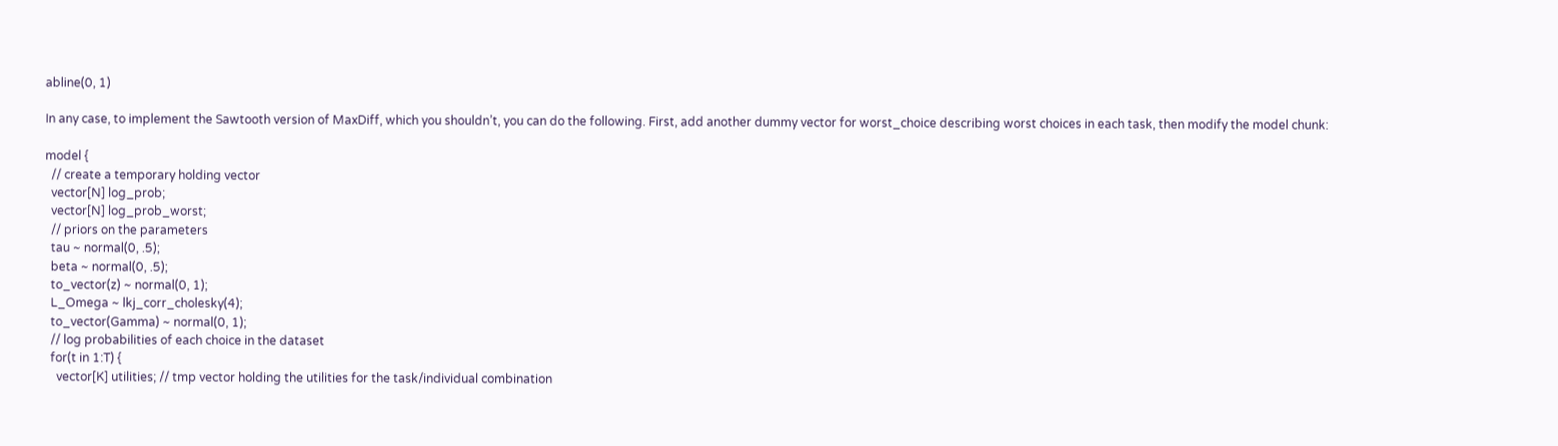abline(0, 1)

In any case, to implement the Sawtooth version of MaxDiff, which you shouldn’t, you can do the following. First, add another dummy vector for worst_choice describing worst choices in each task, then modify the model chunk:

model {
  // create a temporary holding vector
  vector[N] log_prob;
  vector[N] log_prob_worst;
  // priors on the parameters
  tau ~ normal(0, .5);
  beta ~ normal(0, .5);
  to_vector(z) ~ normal(0, 1);
  L_Omega ~ lkj_corr_cholesky(4);
  to_vector(Gamma) ~ normal(0, 1);
  // log probabilities of each choice in the dataset
  for(t in 1:T) {
    vector[K] utilities; // tmp vector holding the utilities for the task/individual combination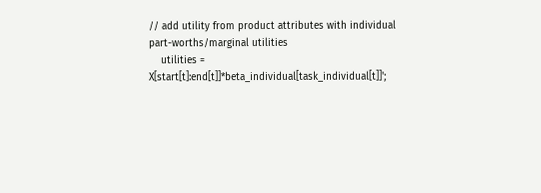// add utility from product attributes with individual part-worths/marginal utilities
    utilities = X[start[t]:end[t]]*beta_individual[task_individual[t]]';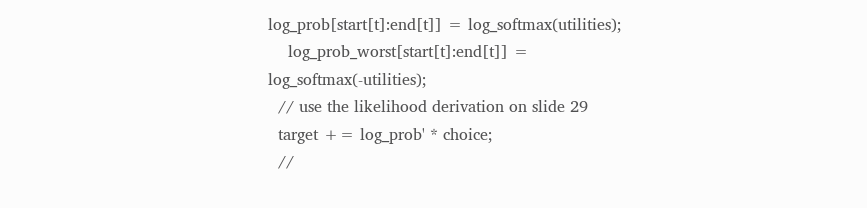log_prob[start[t]:end[t]] = log_softmax(utilities);
    log_prob_worst[start[t]:end[t]] = log_softmax(-utilities);
  // use the likelihood derivation on slide 29
  target += log_prob' * choice;
  //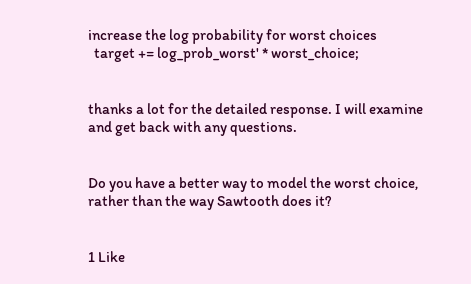increase the log probability for worst choices
  target += log_prob_worst' * worst_choice;


thanks a lot for the detailed response. I will examine and get back with any questions.


Do you have a better way to model the worst choice, rather than the way Sawtooth does it?


1 Like